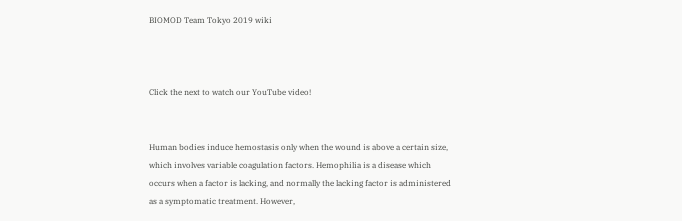BIOMOD Team Tokyo 2019 wiki



Click the next to watch our YouTube video!


Human bodies induce hemostasis only when the wound is above a certain size, which involves variable coagulation factors. Hemophilia is a disease which occurs when a factor is lacking, and normally the lacking factor is administered as a symptomatic treatment. However,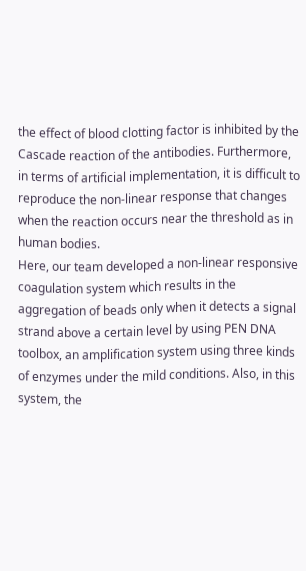the effect of blood clotting factor is inhibited by the Cascade reaction of the antibodies. Furthermore, in terms of artificial implementation, it is difficult to reproduce the non-linear response that changes when the reaction occurs near the threshold as in human bodies.
Here, our team developed a non-linear responsive coagulation system which results in the aggregation of beads only when it detects a signal strand above a certain level by using PEN DNA toolbox, an amplification system using three kinds of enzymes under the mild conditions. Also, in this system, the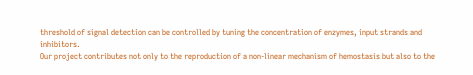threshold of signal detection can be controlled by tuning the concentration of enzymes, input strands and inhibitors.
Our project contributes not only to the reproduction of a non-linear mechanism of hemostasis but also to the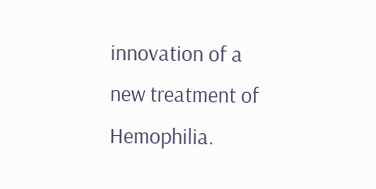innovation of a new treatment of Hemophilia.